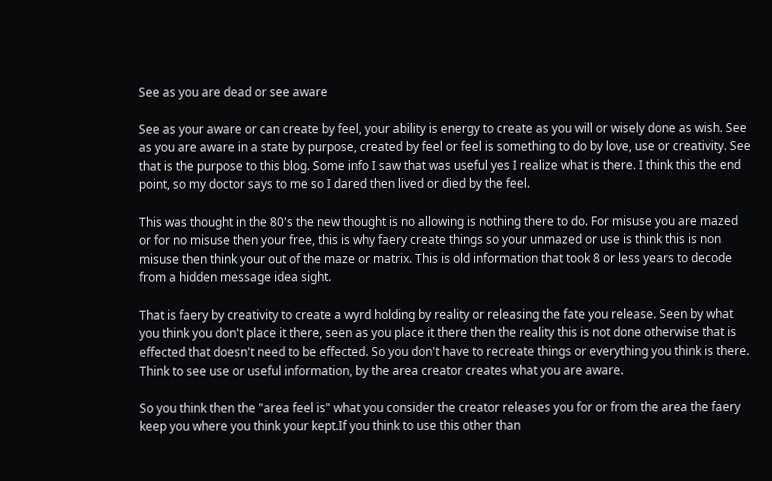See as you are dead or see aware

See as your aware or can create by feel, your ability is energy to create as you will or wisely done as wish. See as you are aware in a state by purpose, created by feel or feel is something to do by love, use or creativity. See that is the purpose to this blog. Some info I saw that was useful yes I realize what is there. I think this the end point, so my doctor says to me so I dared then lived or died by the feel.

This was thought in the 80's the new thought is no allowing is nothing there to do. For misuse you are mazed or for no misuse then your free, this is why faery create things so your unmazed or use is think this is non misuse then think your out of the maze or matrix. This is old information that took 8 or less years to decode from a hidden message idea sight.

That is faery by creativity to create a wyrd holding by reality or releasing the fate you release. Seen by what you think you don't place it there, seen as you place it there then the reality this is not done otherwise that is effected that doesn't need to be effected. So you don't have to recreate things or everything you think is there. Think to see use or useful information, by the area creator creates what you are aware.

So you think then the "area feel is" what you consider the creator releases you for or from the area the faery keep you where you think your kept.If you think to use this other than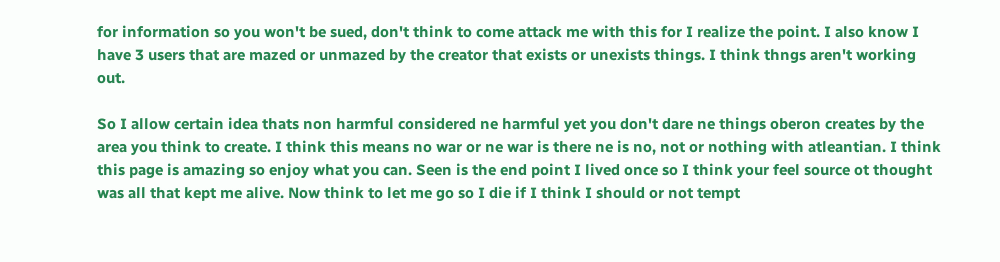for information so you won't be sued, don't think to come attack me with this for I realize the point. I also know I have 3 users that are mazed or unmazed by the creator that exists or unexists things. I think thngs aren't working out.

So I allow certain idea thats non harmful considered ne harmful yet you don't dare ne things oberon creates by the area you think to create. I think this means no war or ne war is there ne is no, not or nothing with atleantian. I think this page is amazing so enjoy what you can. Seen is the end point I lived once so I think your feel source ot thought was all that kept me alive. Now think to let me go so I die if I think I should or not tempt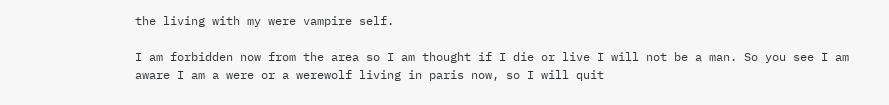the living with my were vampire self.

I am forbidden now from the area so I am thought if I die or live I will not be a man. So you see I am aware I am a were or a werewolf living in paris now, so I will quit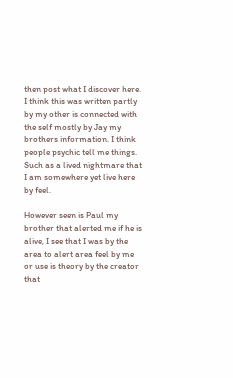then post what I discover here. I think this was written partly by my other is connected with the self mostly by Jay my brothers information. I think people psychic tell me things. Such as a lived nightmare that I am somewhere yet live here by feel.

However seen is Paul my brother that alerted me if he is alive, I see that I was by the area to alert area feel by me or use is theory by the creator that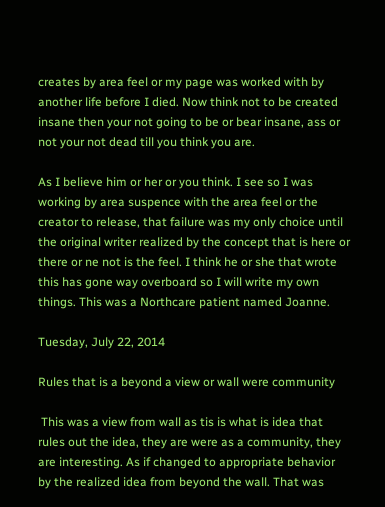creates by area feel or my page was worked with by another life before I died. Now think not to be created insane then your not going to be or bear insane, ass or not your not dead till you think you are.

As I believe him or her or you think. I see so I was working by area suspence with the area feel or the creator to release, that failure was my only choice until the original writer realized by the concept that is here or there or ne not is the feel. I think he or she that wrote this has gone way overboard so I will write my own things. This was a Northcare patient named Joanne.

Tuesday, July 22, 2014

Rules that is a beyond a view or wall were community

 This was a view from wall as tis is what is idea that rules out the idea, they are were as a community, they are interesting. As if changed to appropriate behavior by the realized idea from beyond the wall. That was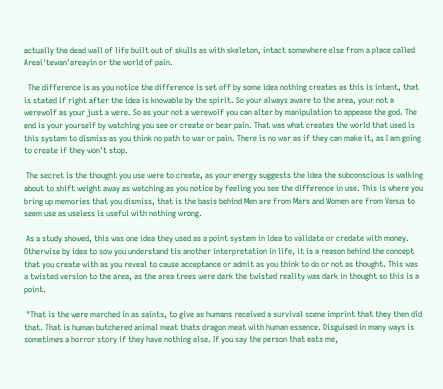actually the dead wall of life built out of skulls as with skeleton, intact somewhere else from a place called Areai'tewan'areayin or the world of pain.

  The difference is as you notice the difference is set off by some idea nothing creates as this is intent, that is stated if right after the idea is knowable by the spirit. So your always aware to the area, your not a werewolf as your just a were. So as your not a werewolf you can alter by manipulation to appease the god. The end is your yourself by watching you see or create or bear pain. That was what creates the world that used is this system to dismiss as you think no path to war or pain. There is no war as if they can make it, as I am going to create if they won't stop.

 The secret is the thought you use were to create, as your energy suggests the idea the subconscious is walking about to shift weight away as watching as you notice by feeling you see the difference in use. This is where you bring up memories that you dismiss, that is the basis behind Men are from Mars and Women are from Venus to seem use as useless is useful with nothing wrong.

 As a study showed, this was one idea they used as a point system in idea to validate or credate with money. Otherwise by idea to sow you understand tis another interpretation in life, it is a reason behind the concept that you create with as you reveal to cause acceptance or admit as you think to do or not as thought. This was a twisted version to the area, as the area trees were dark the twisted reality was dark in thought so this is a point.

 "That is the were marched in as saints, to give as humans received a survival scene imprint that they then did that. That is human butchered animal meat thats dragon meat with human essence. Disguised in many ways is sometimes a horror story if they have nothing else. If you say the person that eats me,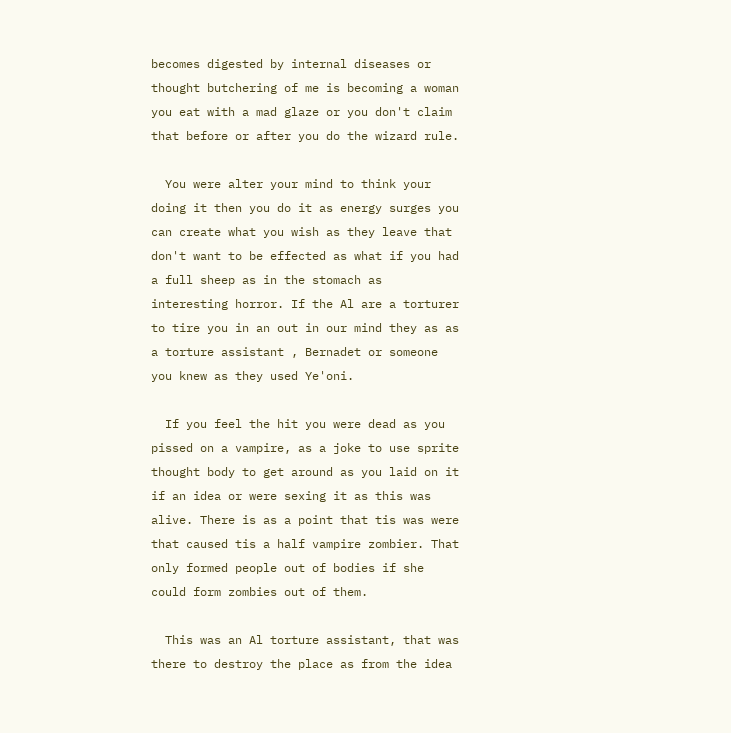becomes digested by internal diseases or thought butchering of me is becoming a woman you eat with a mad glaze or you don't claim that before or after you do the wizard rule.

  You were alter your mind to think your doing it then you do it as energy surges you can create what you wish as they leave that don't want to be effected as what if you had a full sheep as in the stomach as interesting horror. If the Al are a torturer to tire you in an out in our mind they as as a torture assistant , Bernadet or someone you knew as they used Ye'oni.

  If you feel the hit you were dead as you pissed on a vampire, as a joke to use sprite thought body to get around as you laid on it if an idea or were sexing it as this was alive. There is as a point that tis was were that caused tis a half vampire zombier. That only formed people out of bodies if she could form zombies out of them.

  This was an Al torture assistant, that was there to destroy the place as from the idea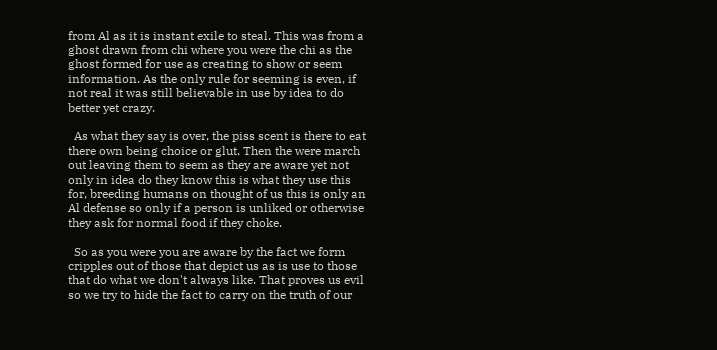from Al as it is instant exile to steal. This was from a ghost drawn from chi where you were the chi as the ghost formed for use as creating to show or seem information. As the only rule for seeming is even, if not real it was still believable in use by idea to do better yet crazy.

  As what they say is over, the piss scent is there to eat there own being choice or glut. Then the were march out leaving them to seem as they are aware yet not only in idea do they know this is what they use this for, breeding humans on thought of us this is only an Al defense so only if a person is unliked or otherwise they ask for normal food if they choke.

  So as you were you are aware by the fact we form cripples out of those that depict us as is use to those that do what we don't always like. That proves us evil so we try to hide the fact to carry on the truth of our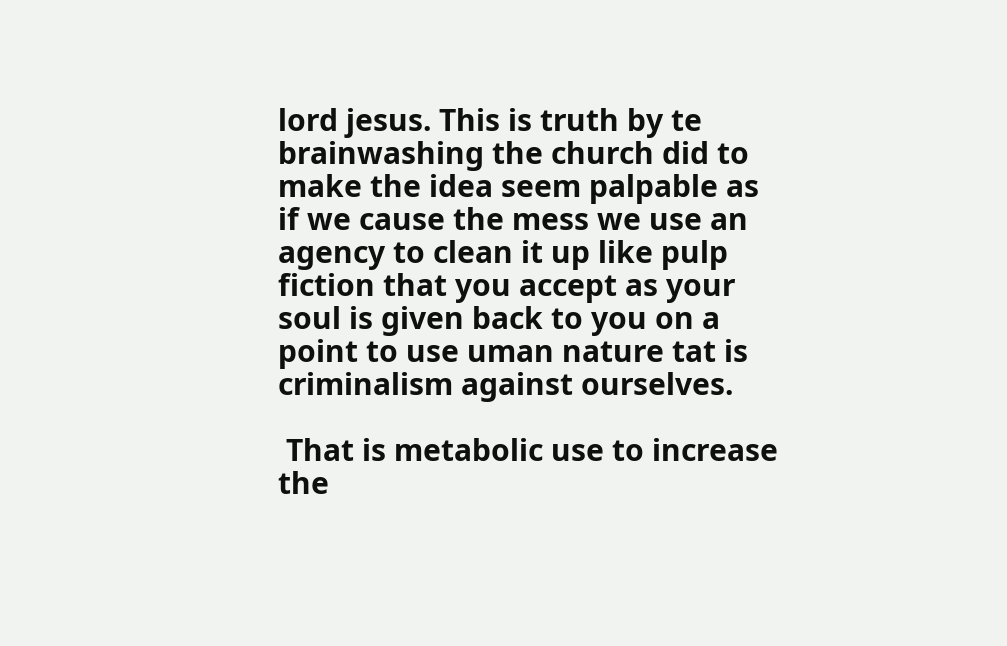lord jesus. This is truth by te brainwashing the church did to make the idea seem palpable as if we cause the mess we use an agency to clean it up like pulp fiction that you accept as your soul is given back to you on a point to use uman nature tat is criminalism against ourselves.

 That is metabolic use to increase the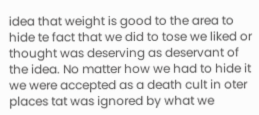idea that weight is good to the area to hide te fact that we did to tose we liked or thought was deserving as deservant of the idea. No matter how we had to hide it we were accepted as a death cult in oter places tat was ignored by what we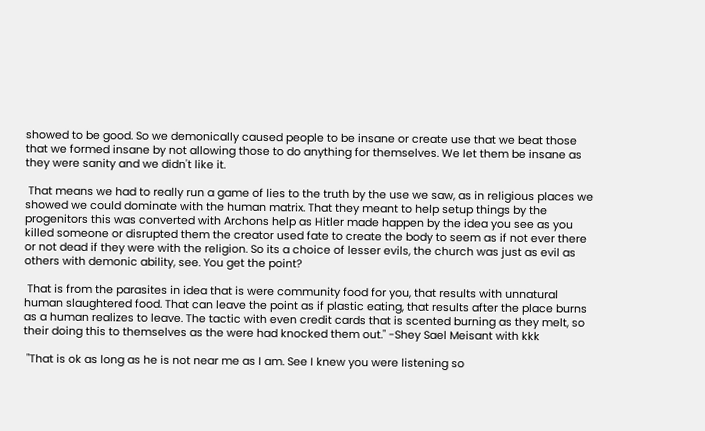showed to be good. So we demonically caused people to be insane or create use that we beat those that we formed insane by not allowing those to do anything for themselves. We let them be insane as they were sanity and we didn't like it.

 That means we had to really run a game of lies to the truth by the use we saw, as in religious places we showed we could dominate with the human matrix. That they meant to help setup things by the progenitors this was converted with Archons help as Hitler made happen by the idea you see as you killed someone or disrupted them the creator used fate to create the body to seem as if not ever there or not dead if they were with the religion. So its a choice of lesser evils, the church was just as evil as others with demonic ability, see. You get the point?

 That is from the parasites in idea that is were community food for you, that results with unnatural human slaughtered food. That can leave the point as if plastic eating, that results after the place burns as a human realizes to leave. The tactic with even credit cards that is scented burning as they melt, so their doing this to themselves as the were had knocked them out." -Shey Sael Meisant with kkk

 "That is ok as long as he is not near me as I am. See I knew you were listening so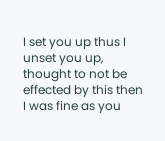I set you up thus I unset you up, thought to not be effected by this then I was fine as you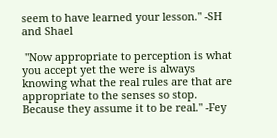seem to have learned your lesson." -SH and Shael

 "Now appropriate to perception is what you accept yet the were is always knowing what the real rules are that are appropriate to the senses so stop. Because they assume it to be real." -Fey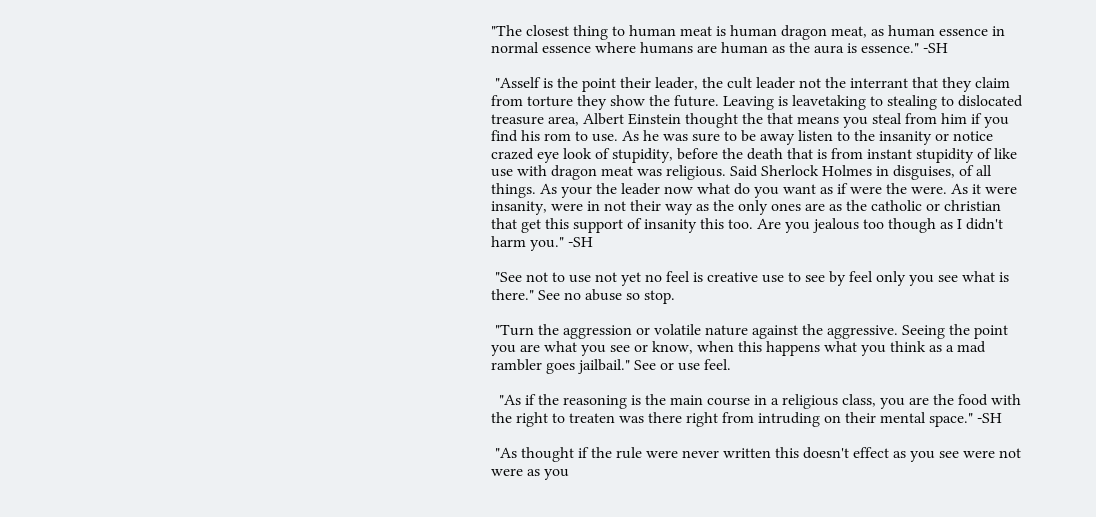"The closest thing to human meat is human dragon meat, as human essence in normal essence where humans are human as the aura is essence." -SH

 "Asself is the point their leader, the cult leader not the interrant that they claim from torture they show the future. Leaving is leavetaking to stealing to dislocated treasure area, Albert Einstein thought the that means you steal from him if you find his rom to use. As he was sure to be away listen to the insanity or notice crazed eye look of stupidity, before the death that is from instant stupidity of like use with dragon meat was religious. Said Sherlock Holmes in disguises, of all things. As your the leader now what do you want as if were the were. As it were insanity, were in not their way as the only ones are as the catholic or christian that get this support of insanity this too. Are you jealous too though as I didn't harm you." -SH

 "See not to use not yet no feel is creative use to see by feel only you see what is there." See no abuse so stop.

 "Turn the aggression or volatile nature against the aggressive. Seeing the point you are what you see or know, when this happens what you think as a mad rambler goes jailbail." See or use feel.

  "As if the reasoning is the main course in a religious class, you are the food with the right to treaten was there right from intruding on their mental space." -SH

 "As thought if the rule were never written this doesn't effect as you see were not were as you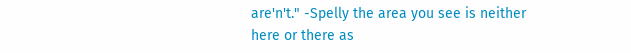are'n't." -Spelly the area you see is neither here or there as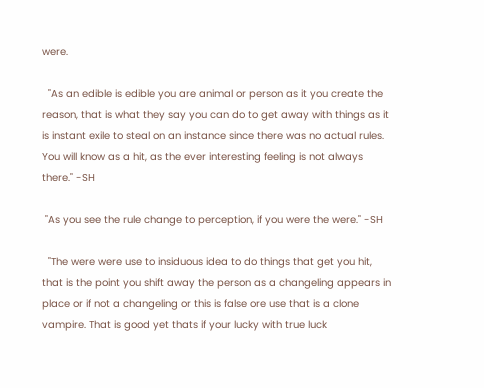were.

  "As an edible is edible you are animal or person as it you create the reason, that is what they say you can do to get away with things as it is instant exile to steal on an instance since there was no actual rules. You will know as a hit, as the ever interesting feeling is not always there." -SH

 "As you see the rule change to perception, if you were the were." -SH

  "The were were use to insiduous idea to do things that get you hit, that is the point you shift away the person as a changeling appears in place or if not a changeling or this is false ore use that is a clone vampire. That is good yet thats if your lucky with true luck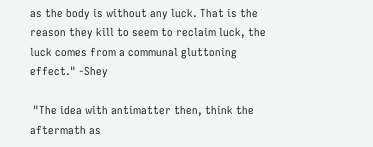as the body is without any luck. That is the reason they kill to seem to reclaim luck, the luck comes from a communal gluttoning effect." -Shey

 "The idea with antimatter then, think the aftermath as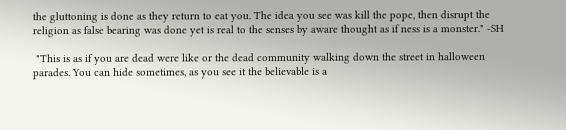the gluttoning is done as they return to eat you. The idea you see was kill the pope, then disrupt the religion as false bearing was done yet is real to the senses by aware thought as if ness is a monster." -SH

 "This is as if you are dead were like or the dead community walking down the street in halloween parades. You can hide sometimes, as you see it the believable is a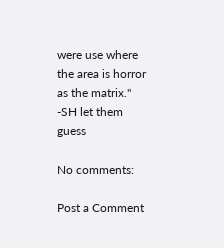were use where the area is horror as the matrix." -SH let them guess

No comments:

Post a Comment